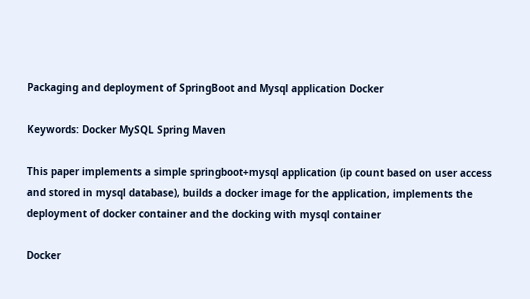Packaging and deployment of SpringBoot and Mysql application Docker

Keywords: Docker MySQL Spring Maven

This paper implements a simple springboot+mysql application (ip count based on user access and stored in mysql database), builds a docker image for the application, implements the deployment of docker container and the docking with mysql container

Docker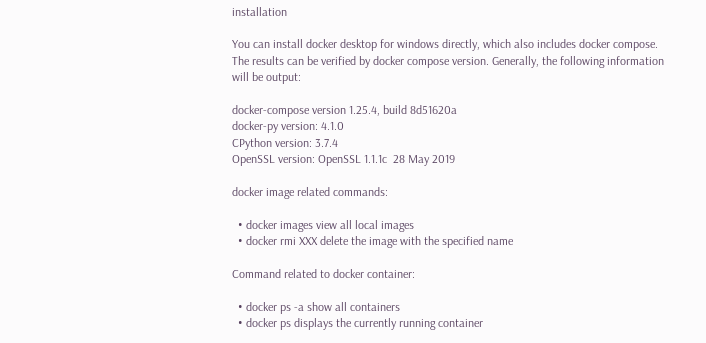installation

You can install docker desktop for windows directly, which also includes docker compose. The results can be verified by docker compose version. Generally, the following information will be output:

docker-compose version 1.25.4, build 8d51620a
docker-py version: 4.1.0
CPython version: 3.7.4
OpenSSL version: OpenSSL 1.1.1c  28 May 2019

docker image related commands:

  • docker images view all local images
  • docker rmi XXX delete the image with the specified name

Command related to docker container:

  • docker ps -a show all containers
  • docker ps displays the currently running container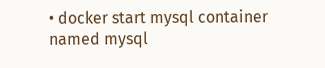• docker start mysql container named mysql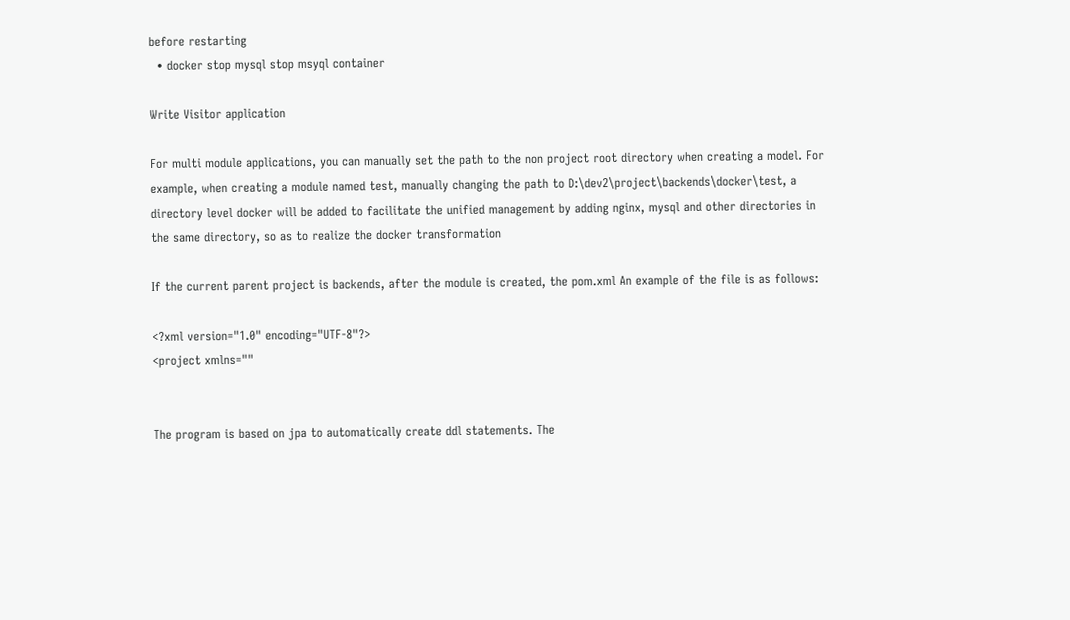before restarting
  • docker stop mysql stop msyql container

Write Visitor application

For multi module applications, you can manually set the path to the non project root directory when creating a model. For example, when creating a module named test, manually changing the path to D:\dev2\project\backends\docker\test, a directory level docker will be added to facilitate the unified management by adding nginx, mysql and other directories in the same directory, so as to realize the docker transformation

If the current parent project is backends, after the module is created, the pom.xml An example of the file is as follows:

<?xml version="1.0" encoding="UTF-8"?>
<project xmlns=""


The program is based on jpa to automatically create ddl statements. The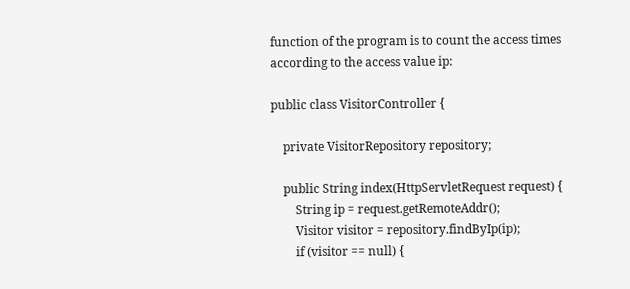function of the program is to count the access times according to the access value ip:

public class VisitorController {

    private VisitorRepository repository;

    public String index(HttpServletRequest request) {
        String ip = request.getRemoteAddr();
        Visitor visitor = repository.findByIp(ip);
        if (visitor == null) {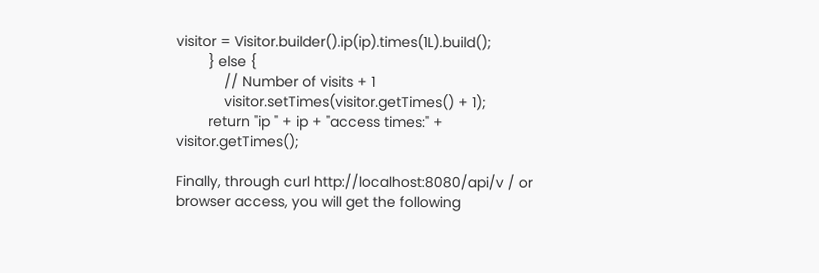visitor = Visitor.builder().ip(ip).times(1L).build();
        } else {
            // Number of visits + 1
            visitor.setTimes(visitor.getTimes() + 1);
        return "ip " + ip + "access times:" + visitor.getTimes();

Finally, through curl http://localhost:8080/api/v / or browser access, you will get the following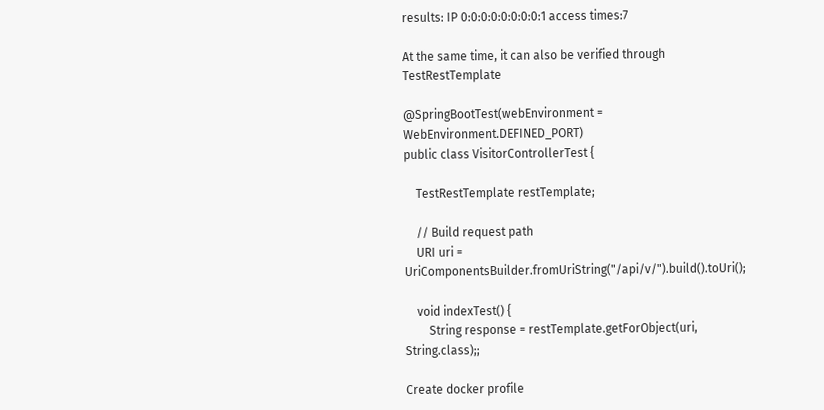results: IP 0:0:0:0:0:0:0:0:1 access times:7

At the same time, it can also be verified through TestRestTemplate

@SpringBootTest(webEnvironment = WebEnvironment.DEFINED_PORT)
public class VisitorControllerTest {

    TestRestTemplate restTemplate;

    // Build request path
    URI uri = UriComponentsBuilder.fromUriString("/api/v/").build().toUri();

    void indexTest() {
        String response = restTemplate.getForObject(uri, String.class);;

Create docker profile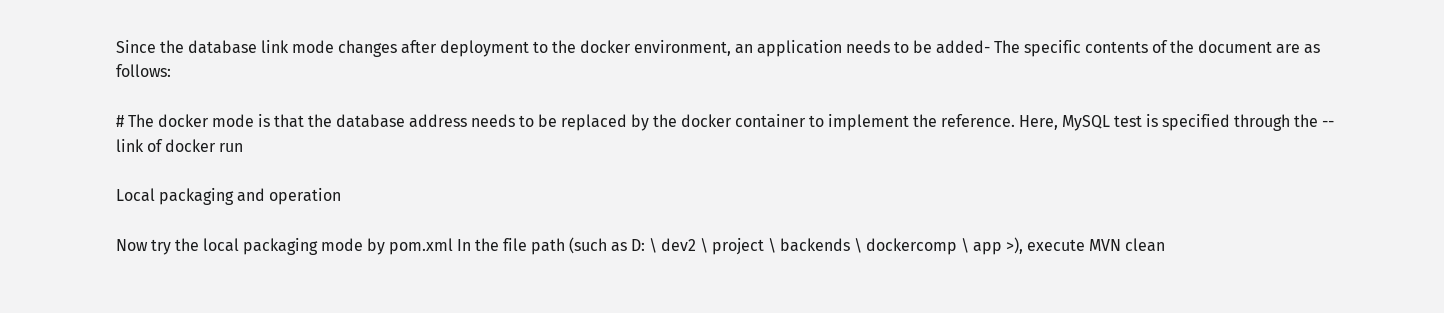Since the database link mode changes after deployment to the docker environment, an application needs to be added- The specific contents of the document are as follows:

# The docker mode is that the database address needs to be replaced by the docker container to implement the reference. Here, MySQL test is specified through the -- link of docker run

Local packaging and operation

Now try the local packaging mode by pom.xml In the file path (such as D: \ dev2 \ project \ backends \ dockercomp \ app >), execute MVN clean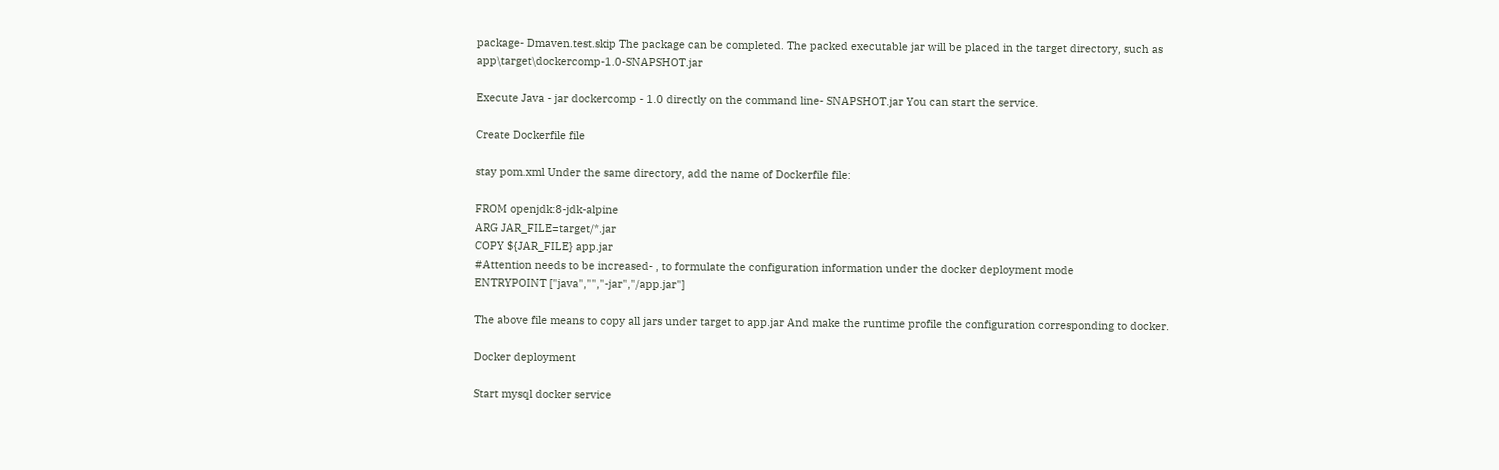package- Dmaven.test.skip The package can be completed. The packed executable jar will be placed in the target directory, such as app\target\dockercomp-1.0-SNAPSHOT.jar

Execute Java - jar dockercomp - 1.0 directly on the command line- SNAPSHOT.jar You can start the service.

Create Dockerfile file

stay pom.xml Under the same directory, add the name of Dockerfile file:

FROM openjdk:8-jdk-alpine
ARG JAR_FILE=target/*.jar
COPY ${JAR_FILE} app.jar
#Attention needs to be increased- , to formulate the configuration information under the docker deployment mode
ENTRYPOINT ["java","","-jar","/app.jar"]

The above file means to copy all jars under target to app.jar And make the runtime profile the configuration corresponding to docker.

Docker deployment

Start mysql docker service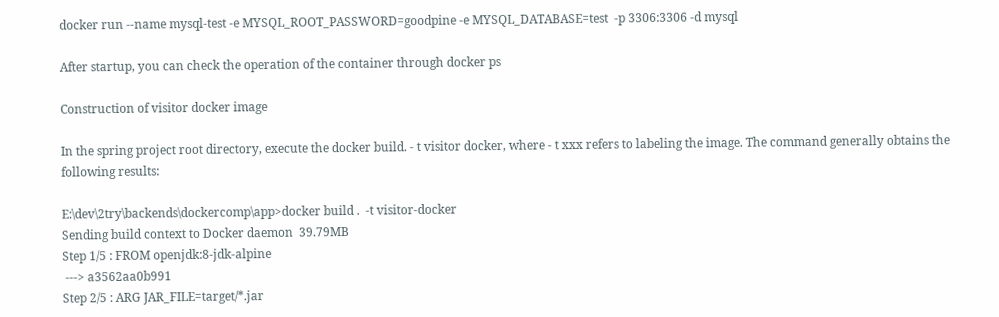docker run --name mysql-test -e MYSQL_ROOT_PASSWORD=goodpine -e MYSQL_DATABASE=test  -p 3306:3306 -d mysql

After startup, you can check the operation of the container through docker ps

Construction of visitor docker image

In the spring project root directory, execute the docker build. - t visitor docker, where - t xxx refers to labeling the image. The command generally obtains the following results:

E:\dev\2try\backends\dockercomp\app>docker build .  -t visitor-docker
Sending build context to Docker daemon  39.79MB
Step 1/5 : FROM openjdk:8-jdk-alpine
 ---> a3562aa0b991
Step 2/5 : ARG JAR_FILE=target/*.jar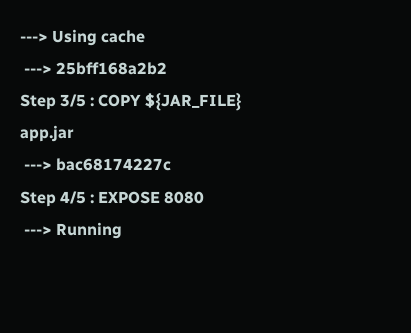---> Using cache
 ---> 25bff168a2b2
Step 3/5 : COPY ${JAR_FILE} app.jar
 ---> bac68174227c
Step 4/5 : EXPOSE 8080
 ---> Running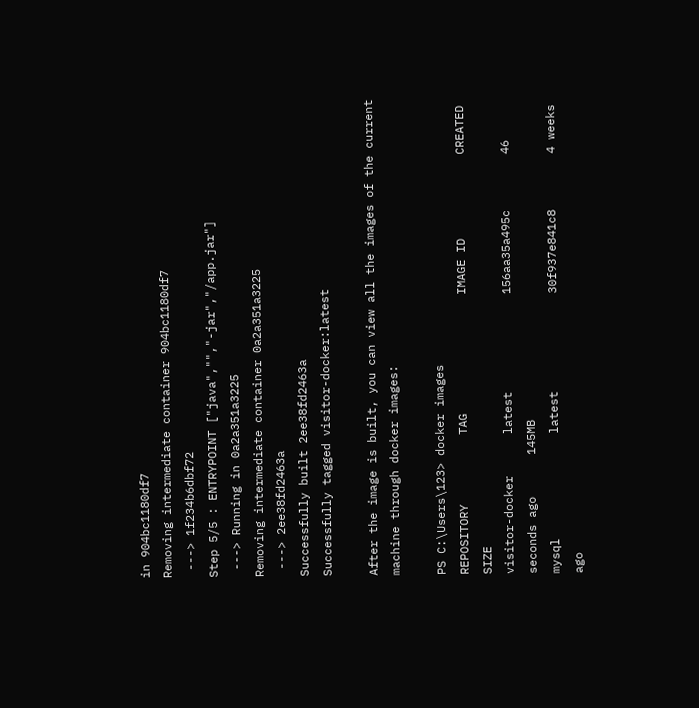in 904bc1180df7
Removing intermediate container 904bc1180df7
 ---> 1f234b6dbf72
Step 5/5 : ENTRYPOINT ["java","","-jar","/app.jar"]
 ---> Running in 0a2a351a3225
Removing intermediate container 0a2a351a3225
 ---> 2ee38fd2463a
Successfully built 2ee38fd2463a
Successfully tagged visitor-docker:latest

After the image is built, you can view all the images of the current machine through docker images:

PS C:\Users\123> docker images
REPOSITORY          TAG                 IMAGE ID            CREATED             SIZE
visitor-docker      latest              156aa35a495c        46 seconds ago      145MB
mysql               latest              30f937e841c8        4 weeks ago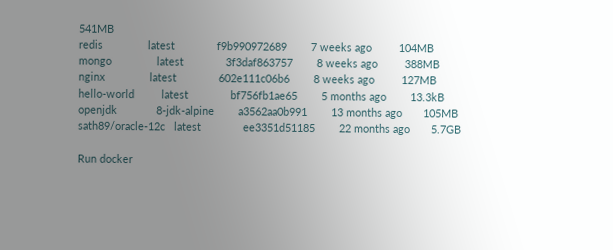541MB
redis               latest              f9b990972689        7 weeks ago         104MB
mongo               latest              3f3daf863757        8 weeks ago         388MB
nginx               latest              602e111c06b6        8 weeks ago         127MB
hello-world         latest              bf756fb1ae65        5 months ago        13.3kB
openjdk             8-jdk-alpine        a3562aa0b991        13 months ago       105MB
sath89/oracle-12c   latest              ee3351d51185        22 months ago       5.7GB

Run docker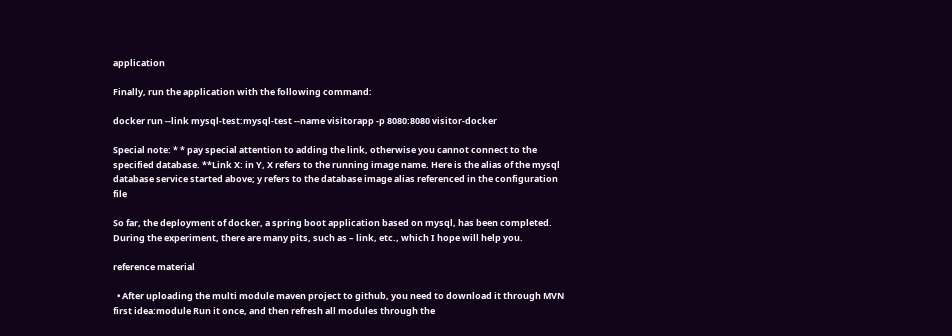application

Finally, run the application with the following command:

docker run --link mysql-test:mysql-test --name visitorapp -p 8080:8080 visitor-docker

Special note: * * pay special attention to adding the link, otherwise you cannot connect to the specified database. **Link X: in Y, X refers to the running image name. Here is the alias of the mysql database service started above; y refers to the database image alias referenced in the configuration file

So far, the deployment of docker, a spring boot application based on mysql, has been completed. During the experiment, there are many pits, such as – link, etc., which I hope will help you.

reference material

  • After uploading the multi module maven project to github, you need to download it through MVN first idea:module Run it once, and then refresh all modules through the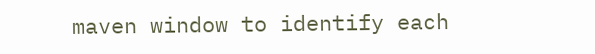maven window to identify each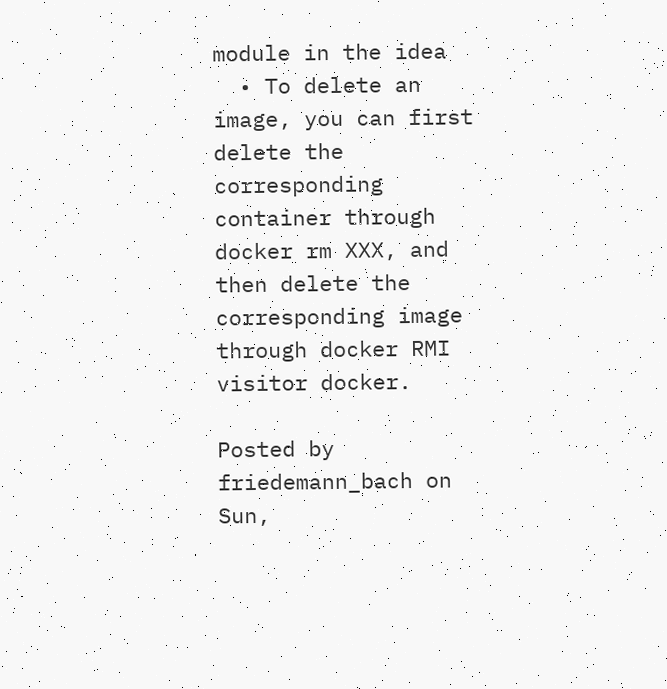module in the idea
  • To delete an image, you can first delete the corresponding container through docker rm XXX, and then delete the corresponding image through docker RMI visitor docker.

Posted by friedemann_bach on Sun,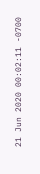21 Jun 2020 00:02:11 -0700